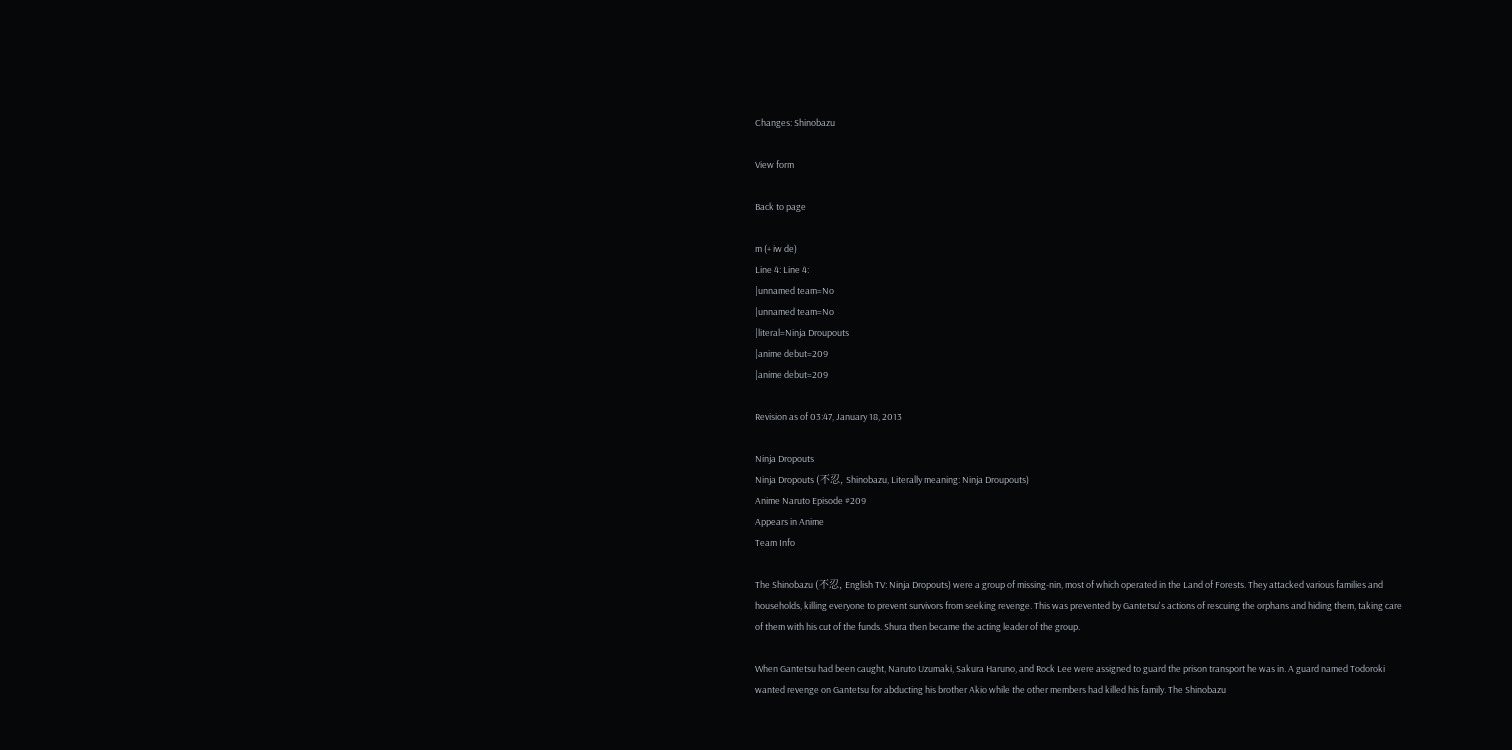Changes: Shinobazu

View form

Back to page

m (+ iw de)
Line 4: Line 4:
|unnamed team=No
|unnamed team=No
|literal=Ninja Droupouts
|anime debut=209
|anime debut=209

Revision as of 03:47, January 18, 2013

Ninja Dropouts
Ninja Dropouts (不忍, Shinobazu, Literally meaning: Ninja Droupouts)
Anime Naruto Episode #209
Appears in Anime
Team Info

The Shinobazu (不忍, English TV: Ninja Dropouts) were a group of missing-nin, most of which operated in the Land of Forests. They attacked various families and households, killing everyone to prevent survivors from seeking revenge. This was prevented by Gantetsu's actions of rescuing the orphans and hiding them, taking care of them with his cut of the funds. Shura then became the acting leader of the group.

When Gantetsu had been caught, Naruto Uzumaki, Sakura Haruno, and Rock Lee were assigned to guard the prison transport he was in. A guard named Todoroki wanted revenge on Gantetsu for abducting his brother Akio while the other members had killed his family. The Shinobazu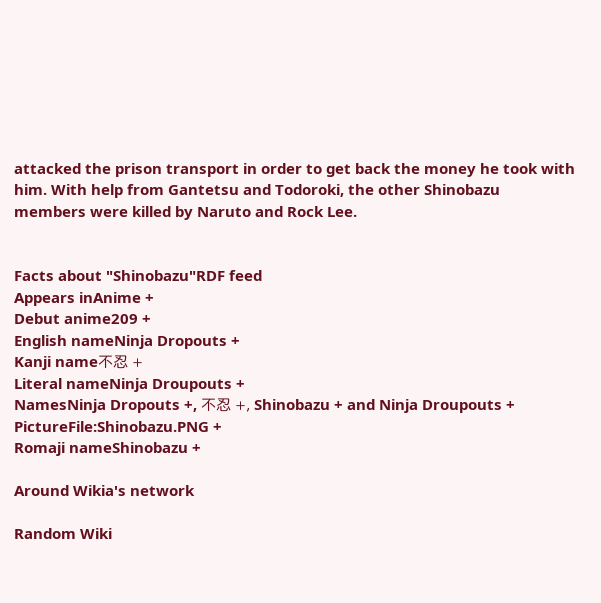attacked the prison transport in order to get back the money he took with him. With help from Gantetsu and Todoroki, the other Shinobazu members were killed by Naruto and Rock Lee.


Facts about "Shinobazu"RDF feed
Appears inAnime +
Debut anime209 +
English nameNinja Dropouts +
Kanji name不忍 +
Literal nameNinja Droupouts +
NamesNinja Dropouts +, 不忍 +, Shinobazu + and Ninja Droupouts +
PictureFile:Shinobazu.PNG +
Romaji nameShinobazu +

Around Wikia's network

Random Wiki